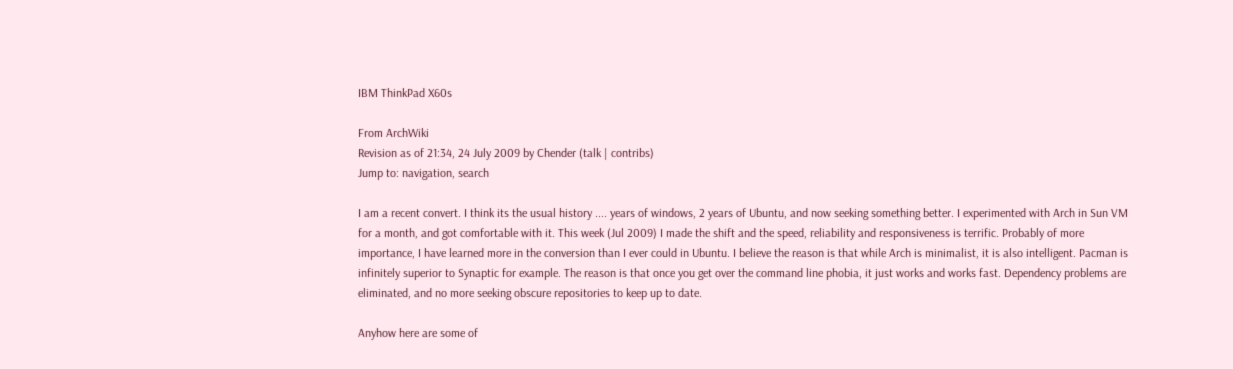IBM ThinkPad X60s

From ArchWiki
Revision as of 21:34, 24 July 2009 by Chender (talk | contribs)
Jump to: navigation, search

I am a recent convert. I think its the usual history .... years of windows, 2 years of Ubuntu, and now seeking something better. I experimented with Arch in Sun VM for a month, and got comfortable with it. This week (Jul 2009) I made the shift and the speed, reliability and responsiveness is terrific. Probably of more importance, I have learned more in the conversion than I ever could in Ubuntu. I believe the reason is that while Arch is minimalist, it is also intelligent. Pacman is infinitely superior to Synaptic for example. The reason is that once you get over the command line phobia, it just works and works fast. Dependency problems are eliminated, and no more seeking obscure repositories to keep up to date.

Anyhow here are some of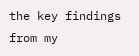the key findings from my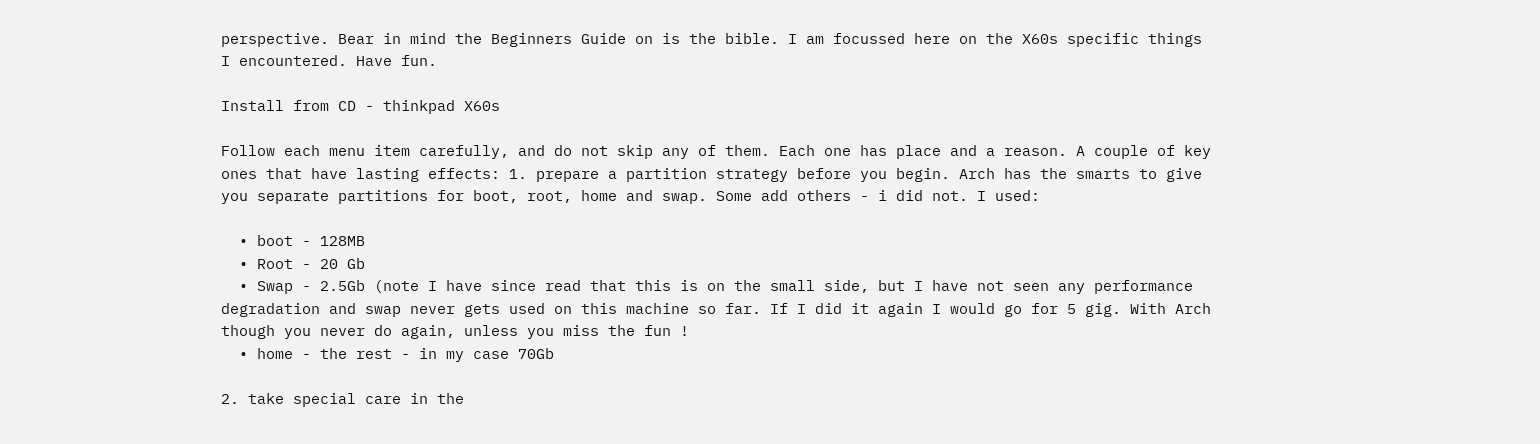perspective. Bear in mind the Beginners Guide on is the bible. I am focussed here on the X60s specific things I encountered. Have fun.

Install from CD - thinkpad X60s

Follow each menu item carefully, and do not skip any of them. Each one has place and a reason. A couple of key ones that have lasting effects: 1. prepare a partition strategy before you begin. Arch has the smarts to give you separate partitions for boot, root, home and swap. Some add others - i did not. I used:

  • boot - 128MB
  • Root - 20 Gb
  • Swap - 2.5Gb (note I have since read that this is on the small side, but I have not seen any performance degradation and swap never gets used on this machine so far. If I did it again I would go for 5 gig. With Arch though you never do again, unless you miss the fun !
  • home - the rest - in my case 70Gb

2. take special care in the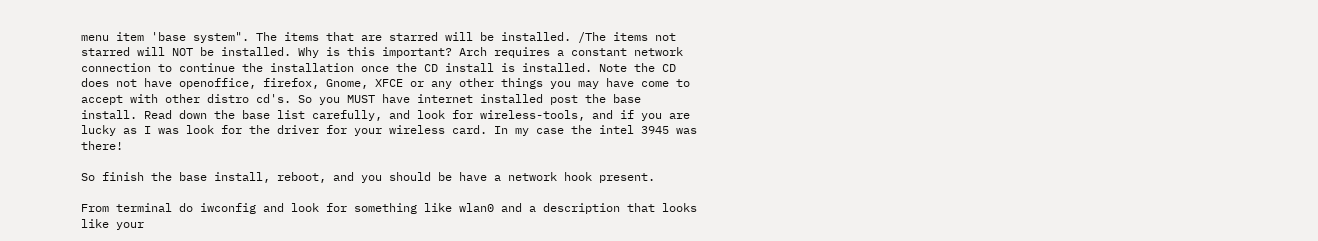menu item 'base system". The items that are starred will be installed. /The items not starred will NOT be installed. Why is this important? Arch requires a constant network connection to continue the installation once the CD install is installed. Note the CD does not have openoffice, firefox, Gnome, XFCE or any other things you may have come to accept with other distro cd's. So you MUST have internet installed post the base install. Read down the base list carefully, and look for wireless-tools, and if you are lucky as I was look for the driver for your wireless card. In my case the intel 3945 was there!

So finish the base install, reboot, and you should be have a network hook present.

From terminal do iwconfig and look for something like wlan0 and a description that looks like your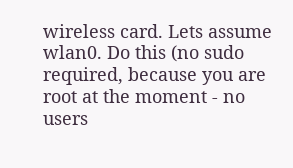wireless card. Lets assume wlan0. Do this (no sudo required, because you are root at the moment - no users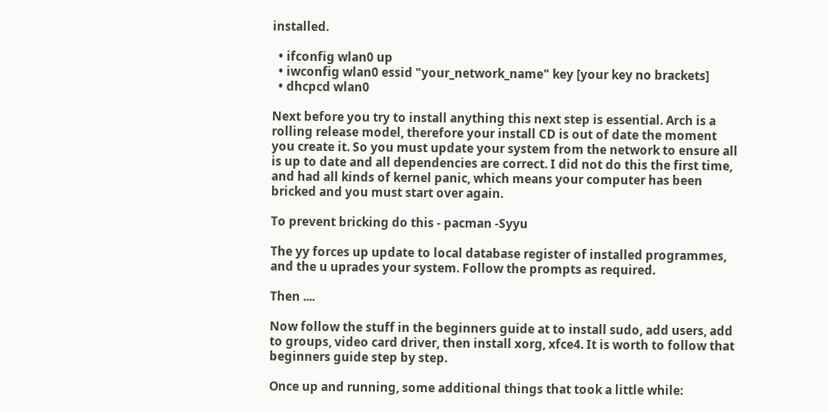installed.

  • ifconfig wlan0 up
  • iwconfig wlan0 essid "your_network_name" key [your key no brackets]
  • dhcpcd wlan0

Next before you try to install anything this next step is essential. Arch is a rolling release model, therefore your install CD is out of date the moment you create it. So you must update your system from the network to ensure all is up to date and all dependencies are correct. I did not do this the first time, and had all kinds of kernel panic, which means your computer has been bricked and you must start over again.

To prevent bricking do this - pacman -Syyu

The yy forces up update to local database register of installed programmes, and the u uprades your system. Follow the prompts as required.

Then ....

Now follow the stuff in the beginners guide at to install sudo, add users, add to groups, video card driver, then install xorg, xfce4. It is worth to follow that beginners guide step by step.

Once up and running, some additional things that took a little while: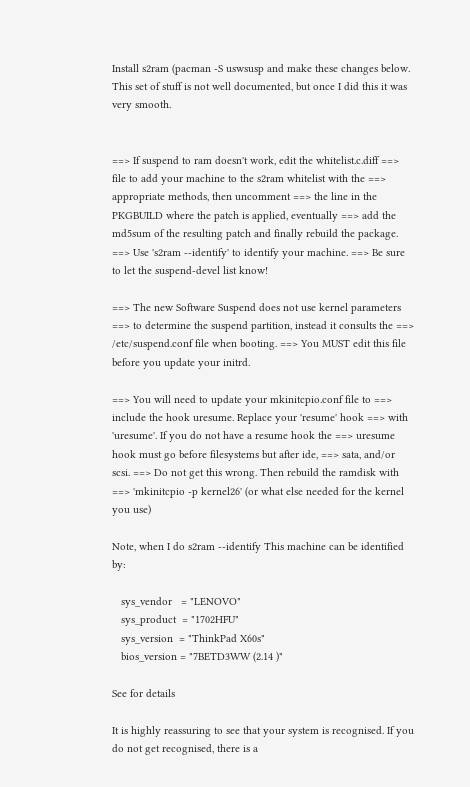Install s2ram (pacman -S uswsusp and make these changes below. This set of stuff is not well documented, but once I did this it was very smooth.


==> If suspend to ram doesn't work, edit the whitelist.c.diff ==> file to add your machine to the s2ram whitelist with the ==> appropriate methods, then uncomment ==> the line in the PKGBUILD where the patch is applied, eventually ==> add the md5sum of the resulting patch and finally rebuild the package. ==> Use 's2ram --identify' to identify your machine. ==> Be sure to let the suspend-devel list know!

==> The new Software Suspend does not use kernel parameters ==> to determine the suspend partition, instead it consults the ==> /etc/suspend.conf file when booting. ==> You MUST edit this file before you update your initrd.

==> You will need to update your mkinitcpio.conf file to ==> include the hook uresume. Replace your 'resume' hook ==> with 'uresume'. If you do not have a resume hook the ==> uresume hook must go before filesystems but after ide, ==> sata, and/or scsi. ==> Do not get this wrong. Then rebuild the ramdisk with ==> 'mkinitcpio -p kernel26' (or what else needed for the kernel you use)

Note, when I do s2ram --identify This machine can be identified by:

   sys_vendor   = "LENOVO"
   sys_product  = "1702HFU"
   sys_version  = "ThinkPad X60s"
   bios_version = "7BETD3WW (2.14 )"

See for details

It is highly reassuring to see that your system is recognised. If you do not get recognised, there is a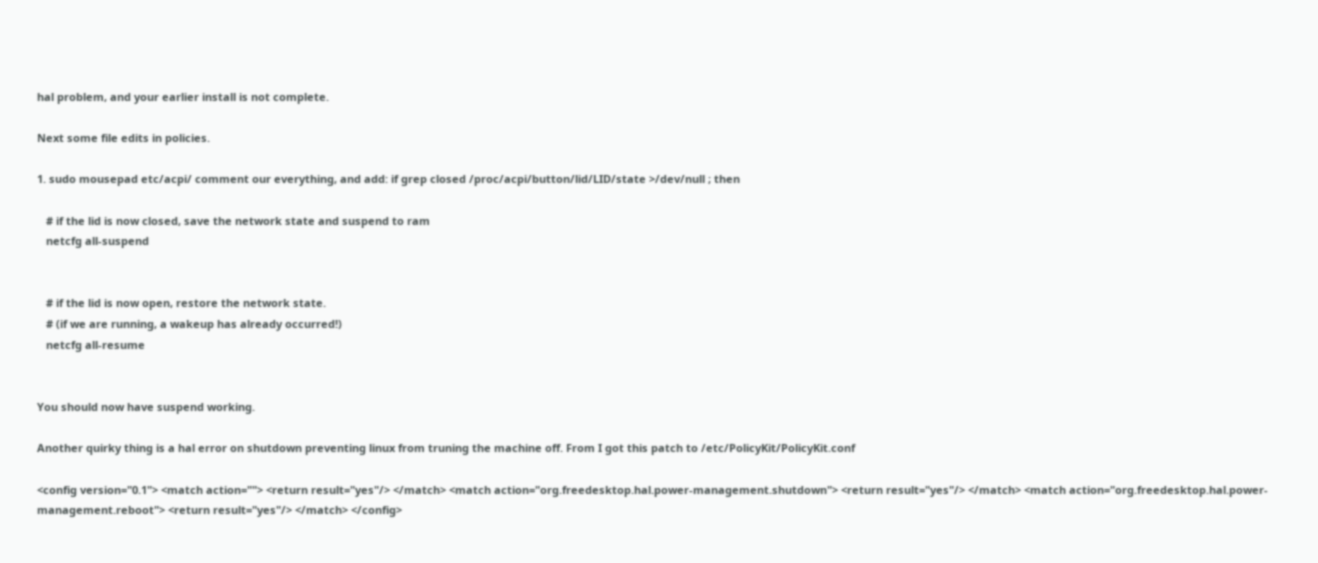hal problem, and your earlier install is not complete.

Next some file edits in policies.

1. sudo mousepad etc/acpi/ comment our everything, and add: if grep closed /proc/acpi/button/lid/LID/state >/dev/null ; then

   # if the lid is now closed, save the network state and suspend to ram
   netcfg all-suspend


   # if the lid is now open, restore the network state.
   # (if we are running, a wakeup has already occurred!)
   netcfg all-resume


You should now have suspend working.

Another quirky thing is a hal error on shutdown preventing linux from truning the machine off. From I got this patch to /etc/PolicyKit/PolicyKit.conf

<config version="0.1"> <match action=""> <return result="yes"/> </match> <match action="org.freedesktop.hal.power-management.shutdown"> <return result="yes"/> </match> <match action="org.freedesktop.hal.power-management.reboot"> <return result="yes"/> </match> </config>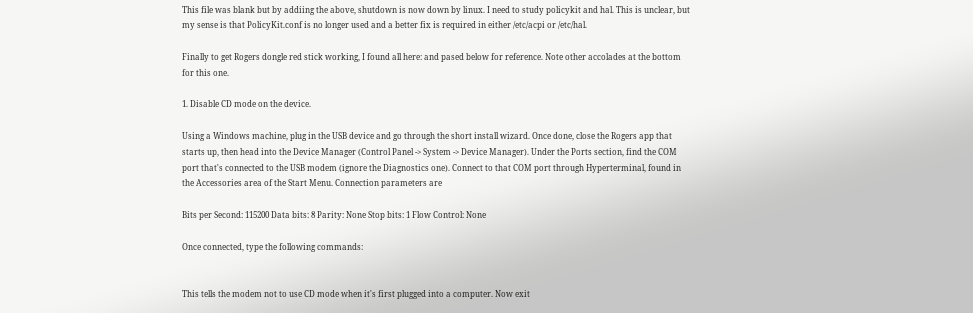This file was blank but by addiing the above, shutdown is now down by linux. I need to study policykit and hal. This is unclear, but my sense is that PolicyKit.conf is no longer used and a better fix is required in either /etc/acpi or /etc/hal.

Finally to get Rogers dongle red stick working, I found all here: and pased below for reference. Note other accolades at the bottom for this one.

1. Disable CD mode on the device.

Using a Windows machine, plug in the USB device and go through the short install wizard. Once done, close the Rogers app that starts up, then head into the Device Manager (Control Panel -> System -> Device Manager). Under the Ports section, find the COM port that's connected to the USB modem (ignore the Diagnostics one). Connect to that COM port through Hyperterminal, found in the Accessories area of the Start Menu. Connection parameters are

Bits per Second: 115200 Data bits: 8 Parity: None Stop bits: 1 Flow Control: None

Once connected, type the following commands:


This tells the modem not to use CD mode when it's first plugged into a computer. Now exit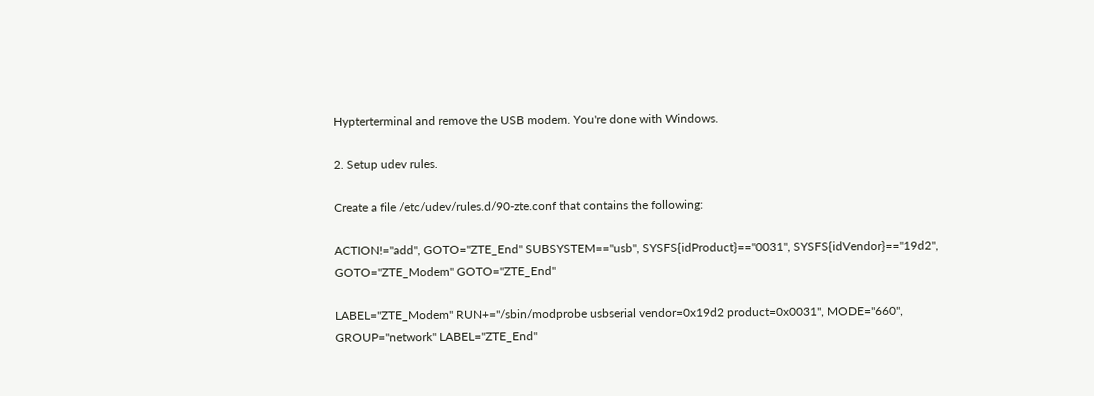Hypterterminal and remove the USB modem. You're done with Windows.

2. Setup udev rules.

Create a file /etc/udev/rules.d/90-zte.conf that contains the following:

ACTION!="add", GOTO="ZTE_End" SUBSYSTEM=="usb", SYSFS{idProduct}=="0031", SYSFS{idVendor}=="19d2", GOTO="ZTE_Modem" GOTO="ZTE_End"

LABEL="ZTE_Modem" RUN+="/sbin/modprobe usbserial vendor=0x19d2 product=0x0031", MODE="660", GROUP="network" LABEL="ZTE_End"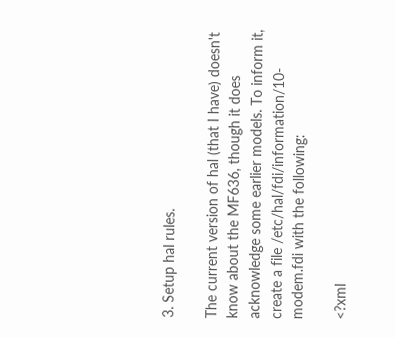3. Setup hal rules.

The current version of hal (that I have) doesn't know about the MF636, though it does acknowledge some earlier models. To inform it, create a file /etc/hal/fdi/information/10-modem.fdi with the following:

<?xml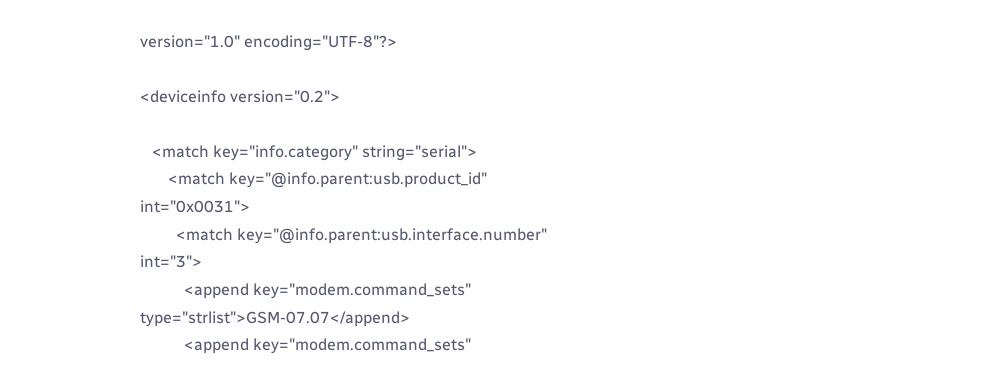version="1.0" encoding="UTF-8"?>

<deviceinfo version="0.2">

   <match key="info.category" string="serial">
       <match key="@info.parent:usb.product_id" int="0x0031">
         <match key="@info.parent:usb.interface.number" int="3">
           <append key="modem.command_sets" type="strlist">GSM-07.07</append>
           <append key="modem.command_sets"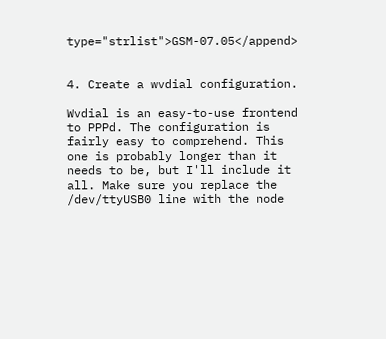type="strlist">GSM-07.05</append>


4. Create a wvdial configuration.

Wvdial is an easy-to-use frontend to PPPd. The configuration is fairly easy to comprehend. This one is probably longer than it needs to be, but I'll include it all. Make sure you replace the /dev/ttyUSB0 line with the node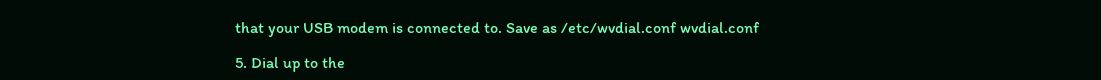that your USB modem is connected to. Save as /etc/wvdial.conf wvdial.conf

5. Dial up to the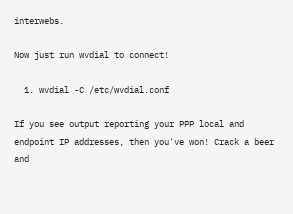interwebs.

Now just run wvdial to connect!

  1. wvdial -C /etc/wvdial.conf

If you see output reporting your PPP local and endpoint IP addresses, then you've won! Crack a beer and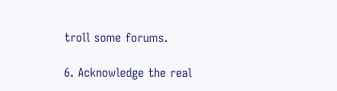troll some forums.

6. Acknowledge the real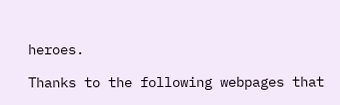heroes.

Thanks to the following webpages that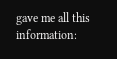gave me all this information: